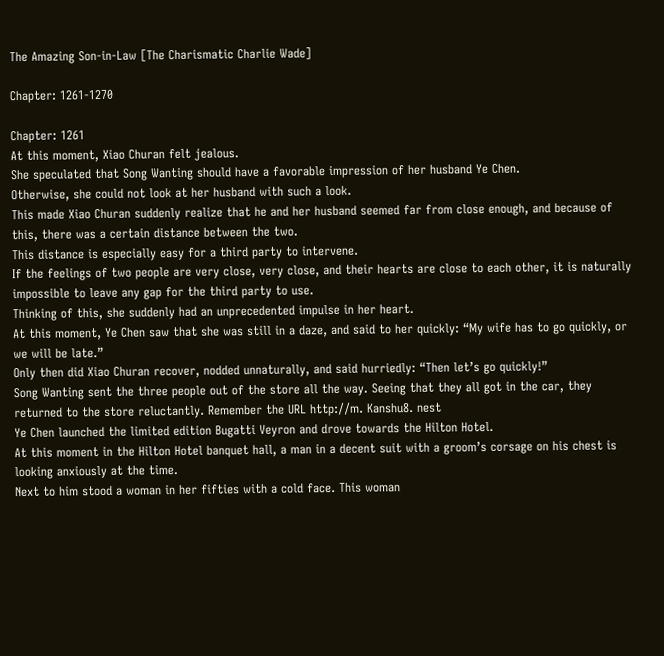The Amazing Son-in-Law [The Charismatic Charlie Wade]

Chapter: 1261-1270

Chapter: 1261
At this moment, Xiao Churan felt jealous.
She speculated that Song Wanting should have a favorable impression of her husband Ye Chen.
Otherwise, she could not look at her husband with such a look.
This made Xiao Churan suddenly realize that he and her husband seemed far from close enough, and because of this, there was a certain distance between the two.
This distance is especially easy for a third party to intervene.
If the feelings of two people are very close, very close, and their hearts are close to each other, it is naturally impossible to leave any gap for the third party to use.
Thinking of this, she suddenly had an unprecedented impulse in her heart.
At this moment, Ye Chen saw that she was still in a daze, and said to her quickly: “My wife has to go quickly, or we will be late.”
Only then did Xiao Churan recover, nodded unnaturally, and said hurriedly: “Then let’s go quickly!”
Song Wanting sent the three people out of the store all the way. Seeing that they all got in the car, they returned to the store reluctantly. Remember the URL http://m. Kanshu8. nest
Ye Chen launched the limited edition Bugatti Veyron and drove towards the Hilton Hotel.
At this moment in the Hilton Hotel banquet hall, a man in a decent suit with a groom’s corsage on his chest is looking anxiously at the time.
Next to him stood a woman in her fifties with a cold face. This woman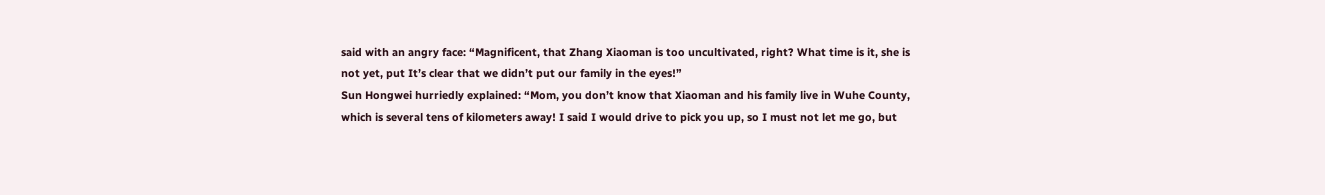said with an angry face: “Magnificent, that Zhang Xiaoman is too uncultivated, right? What time is it, she is not yet, put It’s clear that we didn’t put our family in the eyes!”
Sun Hongwei hurriedly explained: “Mom, you don’t know that Xiaoman and his family live in Wuhe County, which is several tens of kilometers away! I said I would drive to pick you up, so I must not let me go, but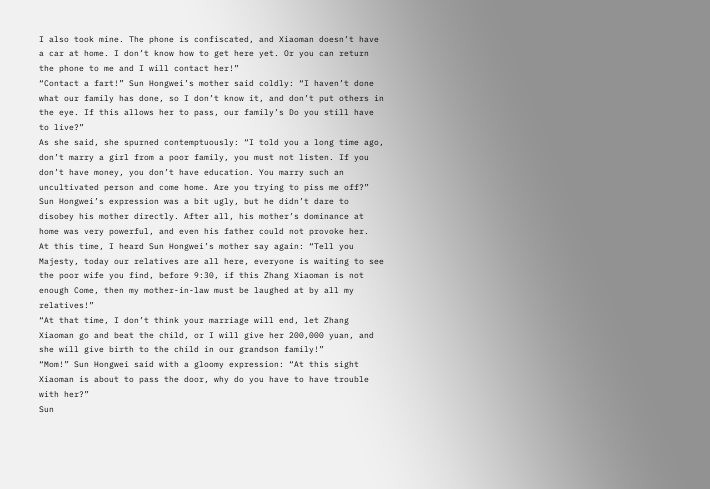I also took mine. The phone is confiscated, and Xiaoman doesn’t have a car at home. I don’t know how to get here yet. Or you can return the phone to me and I will contact her!”
“Contact a fart!” Sun Hongwei’s mother said coldly: “I haven’t done what our family has done, so I don’t know it, and don’t put others in the eye. If this allows her to pass, our family’s Do you still have to live?”
As she said, she spurned contemptuously: “I told you a long time ago, don’t marry a girl from a poor family, you must not listen. If you don’t have money, you don’t have education. You marry such an uncultivated person and come home. Are you trying to piss me off?”
Sun Hongwei’s expression was a bit ugly, but he didn’t dare to disobey his mother directly. After all, his mother’s dominance at home was very powerful, and even his father could not provoke her.
At this time, I heard Sun Hongwei’s mother say again: “Tell you Majesty, today our relatives are all here, everyone is waiting to see the poor wife you find, before 9:30, if this Zhang Xiaoman is not enough Come, then my mother-in-law must be laughed at by all my relatives!”
“At that time, I don’t think your marriage will end, let Zhang Xiaoman go and beat the child, or I will give her 200,000 yuan, and she will give birth to the child in our grandson family!”
“Mom!” Sun Hongwei said with a gloomy expression: “At this sight Xiaoman is about to pass the door, why do you have to have trouble with her?”
Sun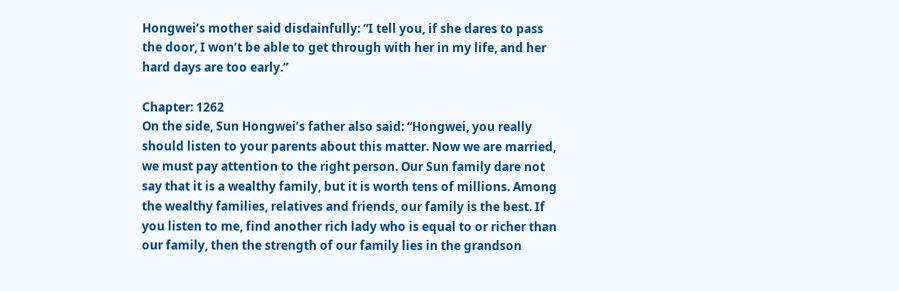Hongwei’s mother said disdainfully: “I tell you, if she dares to pass the door, I won’t be able to get through with her in my life, and her hard days are too early.”

Chapter: 1262
On the side, Sun Hongwei’s father also said: “Hongwei, you really should listen to your parents about this matter. Now we are married, we must pay attention to the right person. Our Sun family dare not say that it is a wealthy family, but it is worth tens of millions. Among the wealthy families, relatives and friends, our family is the best. If you listen to me, find another rich lady who is equal to or richer than our family, then the strength of our family lies in the grandson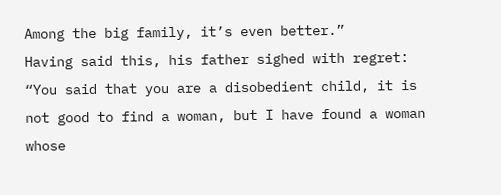Among the big family, it’s even better.”
Having said this, his father sighed with regret: “You said that you are a disobedient child, it is not good to find a woman, but I have found a woman whose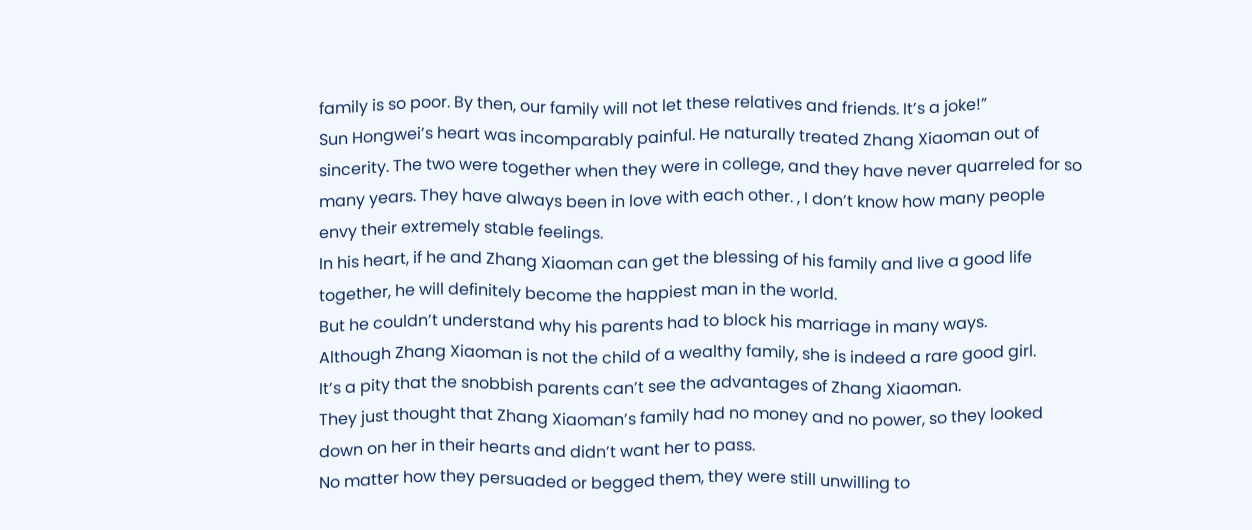family is so poor. By then, our family will not let these relatives and friends. It’s a joke!”
Sun Hongwei’s heart was incomparably painful. He naturally treated Zhang Xiaoman out of sincerity. The two were together when they were in college, and they have never quarreled for so many years. They have always been in love with each other. , I don’t know how many people envy their extremely stable feelings.
In his heart, if he and Zhang Xiaoman can get the blessing of his family and live a good life together, he will definitely become the happiest man in the world.
But he couldn’t understand why his parents had to block his marriage in many ways.
Although Zhang Xiaoman is not the child of a wealthy family, she is indeed a rare good girl.
It’s a pity that the snobbish parents can’t see the advantages of Zhang Xiaoman.
They just thought that Zhang Xiaoman’s family had no money and no power, so they looked down on her in their hearts and didn’t want her to pass.
No matter how they persuaded or begged them, they were still unwilling to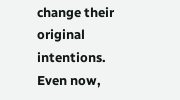change their original intentions.
Even now,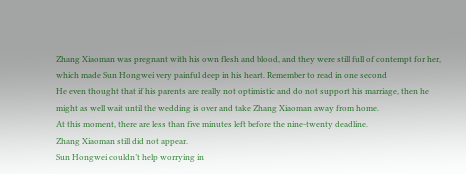Zhang Xiaoman was pregnant with his own flesh and blood, and they were still full of contempt for her, which made Sun Hongwei very painful deep in his heart. Remember to read in one second
He even thought that if his parents are really not optimistic and do not support his marriage, then he might as well wait until the wedding is over and take Zhang Xiaoman away from home.
At this moment, there are less than five minutes left before the nine-twenty deadline.
Zhang Xiaoman still did not appear.
Sun Hongwei couldn’t help worrying in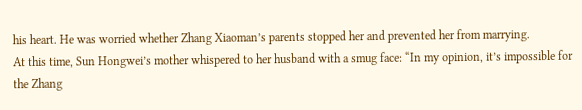his heart. He was worried whether Zhang Xiaoman’s parents stopped her and prevented her from marrying.
At this time, Sun Hongwei’s mother whispered to her husband with a smug face: “In my opinion, it’s impossible for the Zhang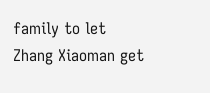family to let Zhang Xiaoman get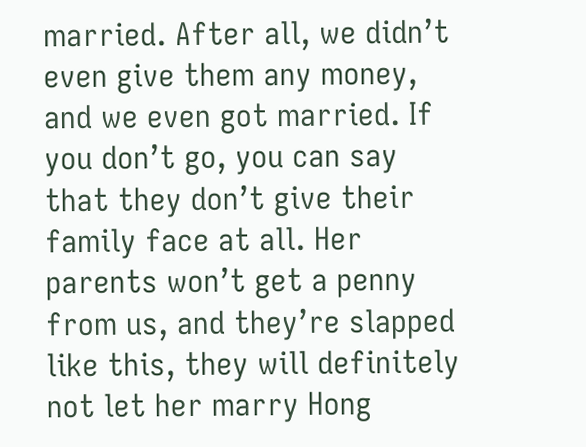married. After all, we didn’t even give them any money, and we even got married. If you don’t go, you can say that they don’t give their family face at all. Her parents won’t get a penny from us, and they’re slapped like this, they will definitely not let her marry Hong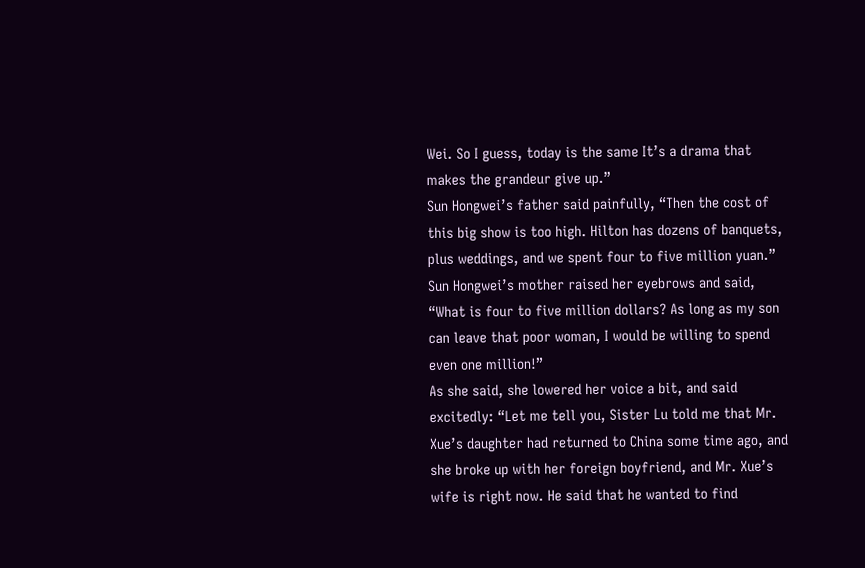Wei. So I guess, today is the same It’s a drama that makes the grandeur give up.”
Sun Hongwei’s father said painfully, “Then the cost of this big show is too high. Hilton has dozens of banquets, plus weddings, and we spent four to five million yuan.”
Sun Hongwei’s mother raised her eyebrows and said, “What is four to five million dollars? As long as my son can leave that poor woman, I would be willing to spend even one million!”
As she said, she lowered her voice a bit, and said excitedly: “Let me tell you, Sister Lu told me that Mr. Xue’s daughter had returned to China some time ago, and she broke up with her foreign boyfriend, and Mr. Xue’s wife is right now. He said that he wanted to find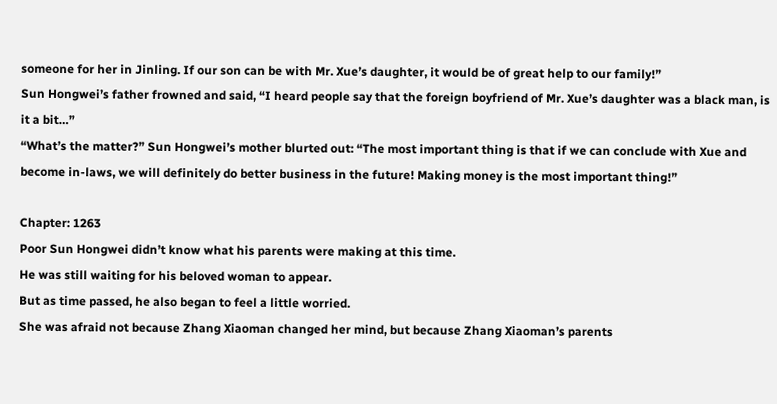someone for her in Jinling. If our son can be with Mr. Xue’s daughter, it would be of great help to our family!”
Sun Hongwei’s father frowned and said, “I heard people say that the foreign boyfriend of Mr. Xue’s daughter was a black man, is it a bit…”
“What’s the matter?” Sun Hongwei’s mother blurted out: “The most important thing is that if we can conclude with Xue and become in-laws, we will definitely do better business in the future! Making money is the most important thing!”

Chapter: 1263
Poor Sun Hongwei didn’t know what his parents were making at this time.
He was still waiting for his beloved woman to appear.
But as time passed, he also began to feel a little worried.
She was afraid not because Zhang Xiaoman changed her mind, but because Zhang Xiaoman’s parents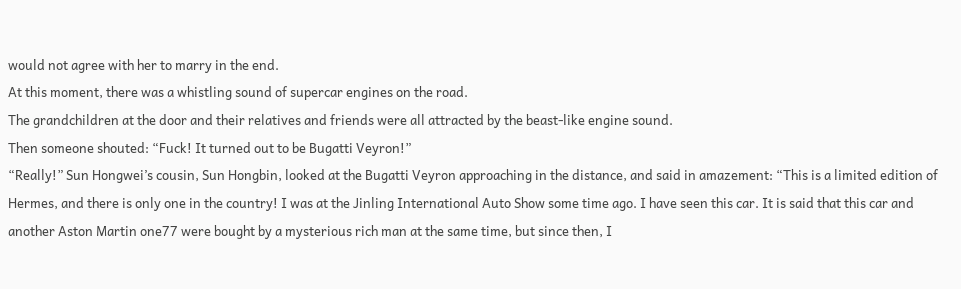would not agree with her to marry in the end.
At this moment, there was a whistling sound of supercar engines on the road.
The grandchildren at the door and their relatives and friends were all attracted by the beast-like engine sound.
Then someone shouted: “Fuck! It turned out to be Bugatti Veyron!”
“Really!” Sun Hongwei’s cousin, Sun Hongbin, looked at the Bugatti Veyron approaching in the distance, and said in amazement: “This is a limited edition of Hermes, and there is only one in the country! I was at the Jinling International Auto Show some time ago. I have seen this car. It is said that this car and another Aston Martin one77 were bought by a mysterious rich man at the same time, but since then, I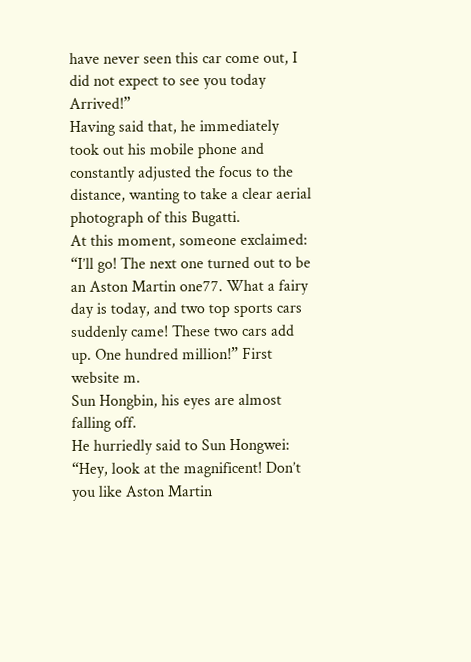have never seen this car come out, I did not expect to see you today Arrived!”
Having said that, he immediately took out his mobile phone and constantly adjusted the focus to the distance, wanting to take a clear aerial photograph of this Bugatti.
At this moment, someone exclaimed: “I’ll go! The next one turned out to be an Aston Martin one77. What a fairy day is today, and two top sports cars suddenly came! These two cars add up. One hundred million!” First website m.
Sun Hongbin, his eyes are almost falling off.
He hurriedly said to Sun Hongwei: “Hey, look at the magnificent! Don’t you like Aston Martin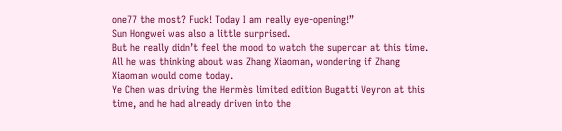one77 the most? Fuck! Today I am really eye-opening!”
Sun Hongwei was also a little surprised.
But he really didn’t feel the mood to watch the supercar at this time. All he was thinking about was Zhang Xiaoman, wondering if Zhang Xiaoman would come today.
Ye Chen was driving the Hermès limited edition Bugatti Veyron at this time, and he had already driven into the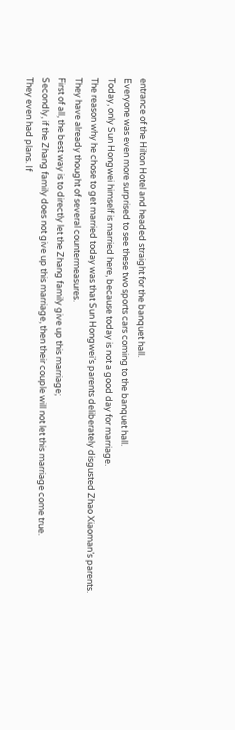entrance of the Hilton Hotel and headed straight for the banquet hall.
Everyone was even more surprised to see these two sports cars coming to the banquet hall.
Today, only Sun Hongwei himself is married here, because today is not a good day for marriage.
The reason why he chose to get married today was that Sun Hongwei’s parents deliberately disgusted Zhao Xiaoman’s parents.
They have already thought of several countermeasures.
First of all, the best way is to directly let the Zhang family give up this marriage;
Secondly, if the Zhang family does not give up this marriage, then their couple will not let this marriage come true.
They even had plans. If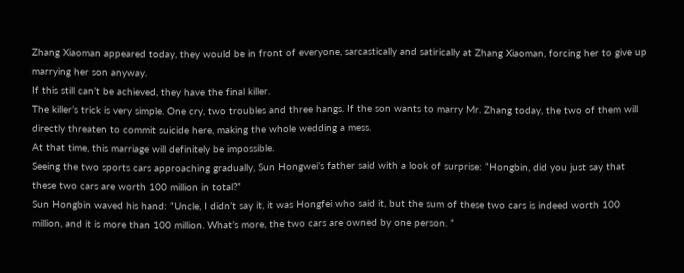Zhang Xiaoman appeared today, they would be in front of everyone, sarcastically and satirically at Zhang Xiaoman, forcing her to give up marrying her son anyway.
If this still can’t be achieved, they have the final killer.
The killer’s trick is very simple. One cry, two troubles and three hangs. If the son wants to marry Mr. Zhang today, the two of them will directly threaten to commit suicide here, making the whole wedding a mess.
At that time, this marriage will definitely be impossible.
Seeing the two sports cars approaching gradually, Sun Hongwei’s father said with a look of surprise: “Hongbin, did you just say that these two cars are worth 100 million in total?”
Sun Hongbin waved his hand: “Uncle, I didn’t say it, it was Hongfei who said it, but the sum of these two cars is indeed worth 100 million, and it is more than 100 million. What’s more, the two cars are owned by one person. ”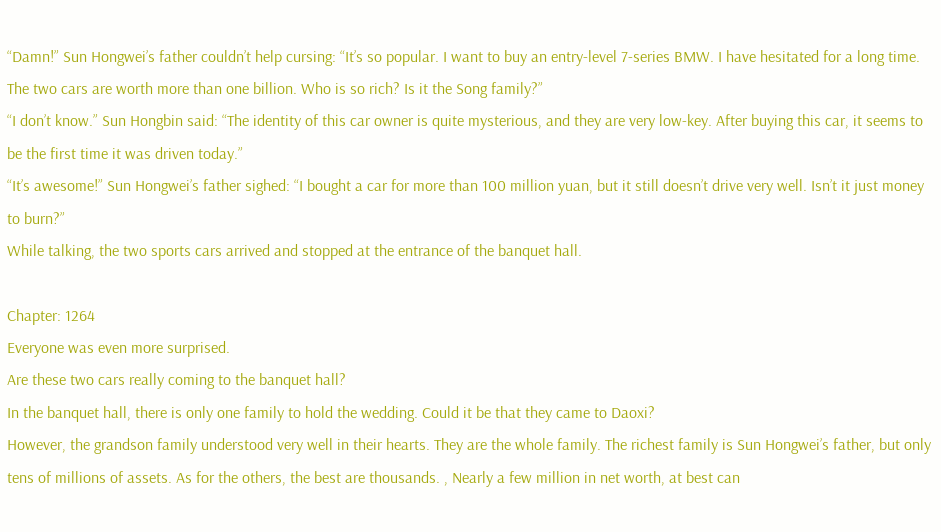“Damn!” Sun Hongwei’s father couldn’t help cursing: “It’s so popular. I want to buy an entry-level 7-series BMW. I have hesitated for a long time. The two cars are worth more than one billion. Who is so rich? Is it the Song family?”
“I don’t know.” Sun Hongbin said: “The identity of this car owner is quite mysterious, and they are very low-key. After buying this car, it seems to be the first time it was driven today.”
“It’s awesome!” Sun Hongwei’s father sighed: “I bought a car for more than 100 million yuan, but it still doesn’t drive very well. Isn’t it just money to burn?”
While talking, the two sports cars arrived and stopped at the entrance of the banquet hall.

Chapter: 1264
Everyone was even more surprised.
Are these two cars really coming to the banquet hall?
In the banquet hall, there is only one family to hold the wedding. Could it be that they came to Daoxi?
However, the grandson family understood very well in their hearts. They are the whole family. The richest family is Sun Hongwei’s father, but only tens of millions of assets. As for the others, the best are thousands. , Nearly a few million in net worth, at best can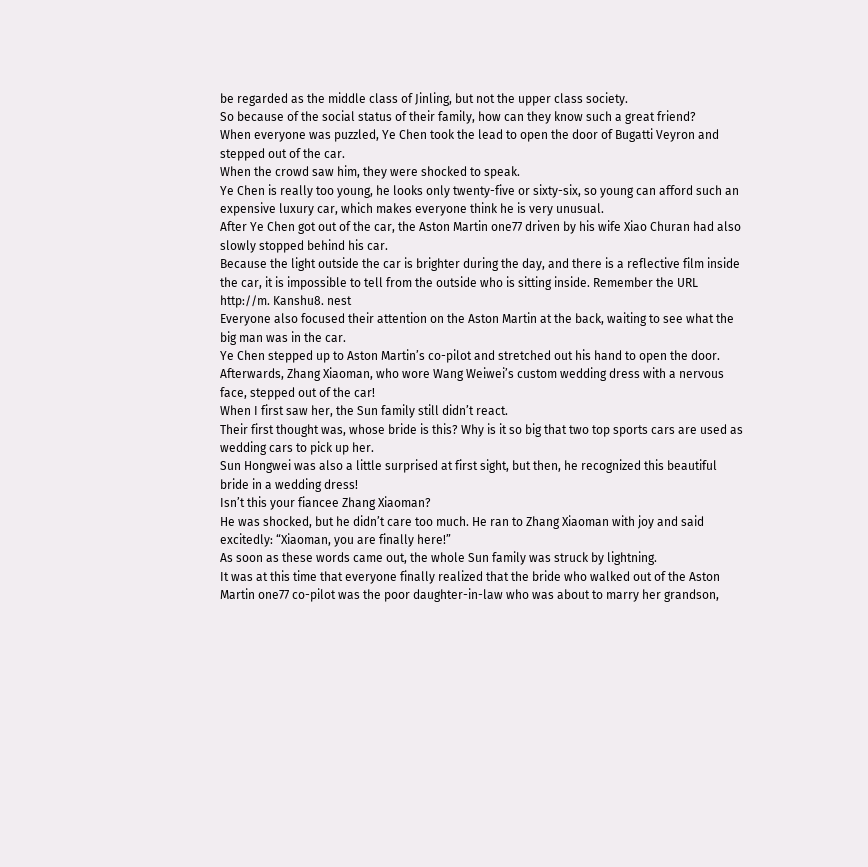be regarded as the middle class of Jinling, but not the upper class society.
So because of the social status of their family, how can they know such a great friend?
When everyone was puzzled, Ye Chen took the lead to open the door of Bugatti Veyron and stepped out of the car.
When the crowd saw him, they were shocked to speak.
Ye Chen is really too young, he looks only twenty-five or sixty-six, so young can afford such an expensive luxury car, which makes everyone think he is very unusual.
After Ye Chen got out of the car, the Aston Martin one77 driven by his wife Xiao Churan had also slowly stopped behind his car.
Because the light outside the car is brighter during the day, and there is a reflective film inside the car, it is impossible to tell from the outside who is sitting inside. Remember the URL http://m. Kanshu8. nest
Everyone also focused their attention on the Aston Martin at the back, waiting to see what the big man was in the car.
Ye Chen stepped up to Aston Martin’s co-pilot and stretched out his hand to open the door.
Afterwards, Zhang Xiaoman, who wore Wang Weiwei’s custom wedding dress with a nervous face, stepped out of the car!
When I first saw her, the Sun family still didn’t react.
Their first thought was, whose bride is this? Why is it so big that two top sports cars are used as wedding cars to pick up her.
Sun Hongwei was also a little surprised at first sight, but then, he recognized this beautiful bride in a wedding dress!
Isn’t this your fiancee Zhang Xiaoman?
He was shocked, but he didn’t care too much. He ran to Zhang Xiaoman with joy and said excitedly: “Xiaoman, you are finally here!”
As soon as these words came out, the whole Sun family was struck by lightning.
It was at this time that everyone finally realized that the bride who walked out of the Aston Martin one77 co-pilot was the poor daughter-in-law who was about to marry her grandson,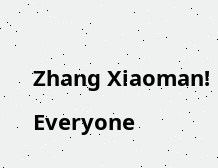Zhang Xiaoman!
Everyone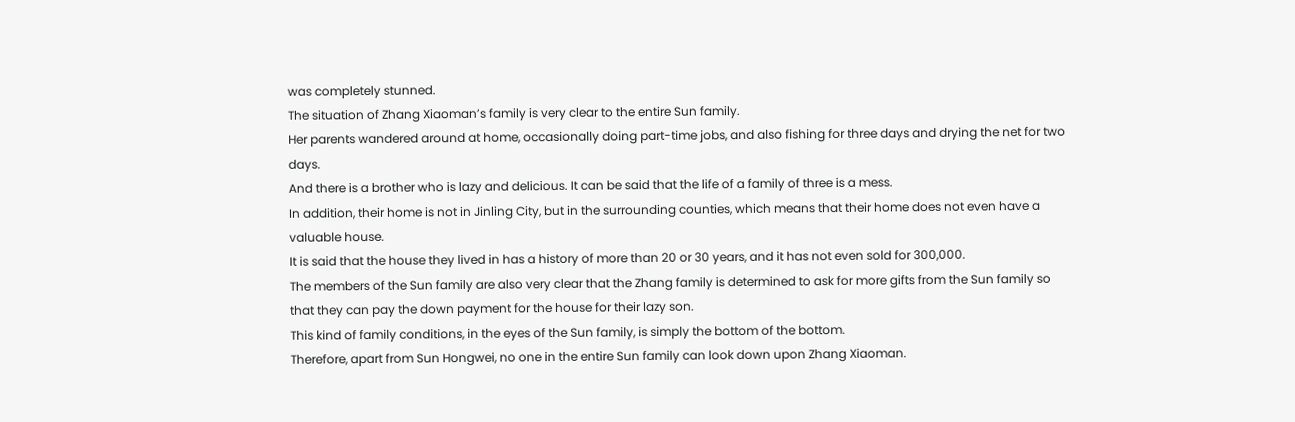was completely stunned.
The situation of Zhang Xiaoman’s family is very clear to the entire Sun family.
Her parents wandered around at home, occasionally doing part-time jobs, and also fishing for three days and drying the net for two days.
And there is a brother who is lazy and delicious. It can be said that the life of a family of three is a mess.
In addition, their home is not in Jinling City, but in the surrounding counties, which means that their home does not even have a valuable house.
It is said that the house they lived in has a history of more than 20 or 30 years, and it has not even sold for 300,000.
The members of the Sun family are also very clear that the Zhang family is determined to ask for more gifts from the Sun family so that they can pay the down payment for the house for their lazy son.
This kind of family conditions, in the eyes of the Sun family, is simply the bottom of the bottom.
Therefore, apart from Sun Hongwei, no one in the entire Sun family can look down upon Zhang Xiaoman.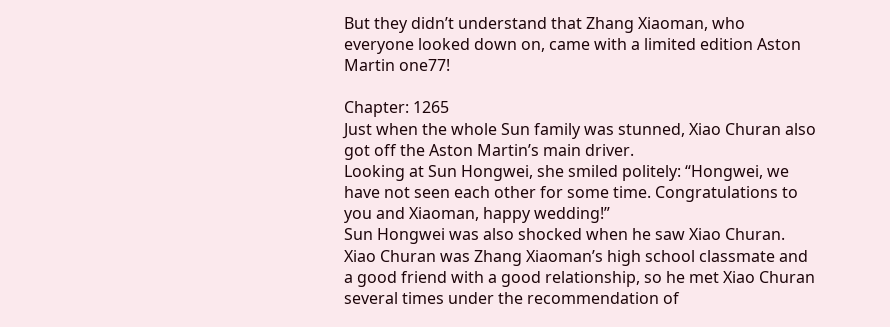But they didn’t understand that Zhang Xiaoman, who everyone looked down on, came with a limited edition Aston Martin one77!

Chapter: 1265
Just when the whole Sun family was stunned, Xiao Churan also got off the Aston Martin’s main driver.
Looking at Sun Hongwei, she smiled politely: “Hongwei, we have not seen each other for some time. Congratulations to you and Xiaoman, happy wedding!”
Sun Hongwei was also shocked when he saw Xiao Churan.
Xiao Churan was Zhang Xiaoman’s high school classmate and a good friend with a good relationship, so he met Xiao Churan several times under the recommendation of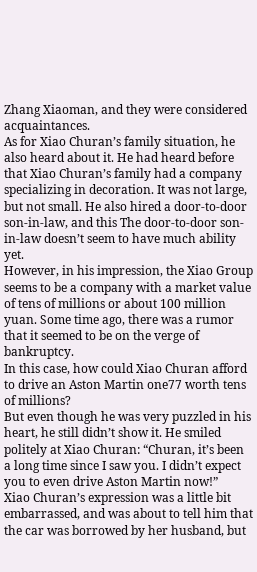Zhang Xiaoman, and they were considered acquaintances.
As for Xiao Churan’s family situation, he also heard about it. He had heard before that Xiao Churan’s family had a company specializing in decoration. It was not large, but not small. He also hired a door-to-door son-in-law, and this The door-to-door son-in-law doesn’t seem to have much ability yet.
However, in his impression, the Xiao Group seems to be a company with a market value of tens of millions or about 100 million yuan. Some time ago, there was a rumor that it seemed to be on the verge of bankruptcy.
In this case, how could Xiao Churan afford to drive an Aston Martin one77 worth tens of millions?
But even though he was very puzzled in his heart, he still didn’t show it. He smiled politely at Xiao Churan: “Churan, it’s been a long time since I saw you. I didn’t expect you to even drive Aston Martin now!”
Xiao Churan’s expression was a little bit embarrassed, and was about to tell him that the car was borrowed by her husband, but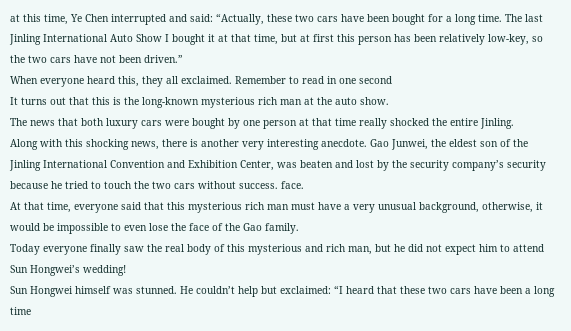at this time, Ye Chen interrupted and said: “Actually, these two cars have been bought for a long time. The last Jinling International Auto Show I bought it at that time, but at first this person has been relatively low-key, so the two cars have not been driven.”
When everyone heard this, they all exclaimed. Remember to read in one second
It turns out that this is the long-known mysterious rich man at the auto show.
The news that both luxury cars were bought by one person at that time really shocked the entire Jinling.
Along with this shocking news, there is another very interesting anecdote. Gao Junwei, the eldest son of the Jinling International Convention and Exhibition Center, was beaten and lost by the security company’s security because he tried to touch the two cars without success. face.
At that time, everyone said that this mysterious rich man must have a very unusual background, otherwise, it would be impossible to even lose the face of the Gao family.
Today everyone finally saw the real body of this mysterious and rich man, but he did not expect him to attend Sun Hongwei’s wedding!
Sun Hongwei himself was stunned. He couldn’t help but exclaimed: “I heard that these two cars have been a long time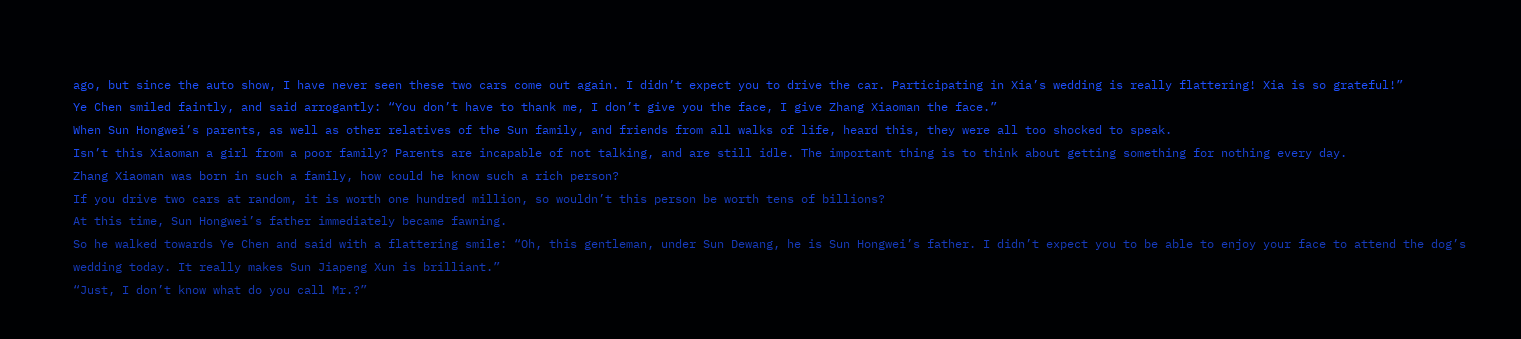ago, but since the auto show, I have never seen these two cars come out again. I didn’t expect you to drive the car. Participating in Xia’s wedding is really flattering! Xia is so grateful!”
Ye Chen smiled faintly, and said arrogantly: “You don’t have to thank me, I don’t give you the face, I give Zhang Xiaoman the face.”
When Sun Hongwei’s parents, as well as other relatives of the Sun family, and friends from all walks of life, heard this, they were all too shocked to speak.
Isn’t this Xiaoman a girl from a poor family? Parents are incapable of not talking, and are still idle. The important thing is to think about getting something for nothing every day.
Zhang Xiaoman was born in such a family, how could he know such a rich person?
If you drive two cars at random, it is worth one hundred million, so wouldn’t this person be worth tens of billions?
At this time, Sun Hongwei’s father immediately became fawning.
So he walked towards Ye Chen and said with a flattering smile: “Oh, this gentleman, under Sun Dewang, he is Sun Hongwei’s father. I didn’t expect you to be able to enjoy your face to attend the dog’s wedding today. It really makes Sun Jiapeng Xun is brilliant.”
“Just, I don’t know what do you call Mr.?”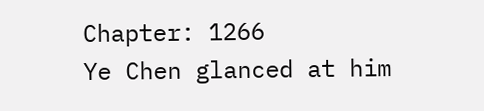Chapter: 1266
Ye Chen glanced at him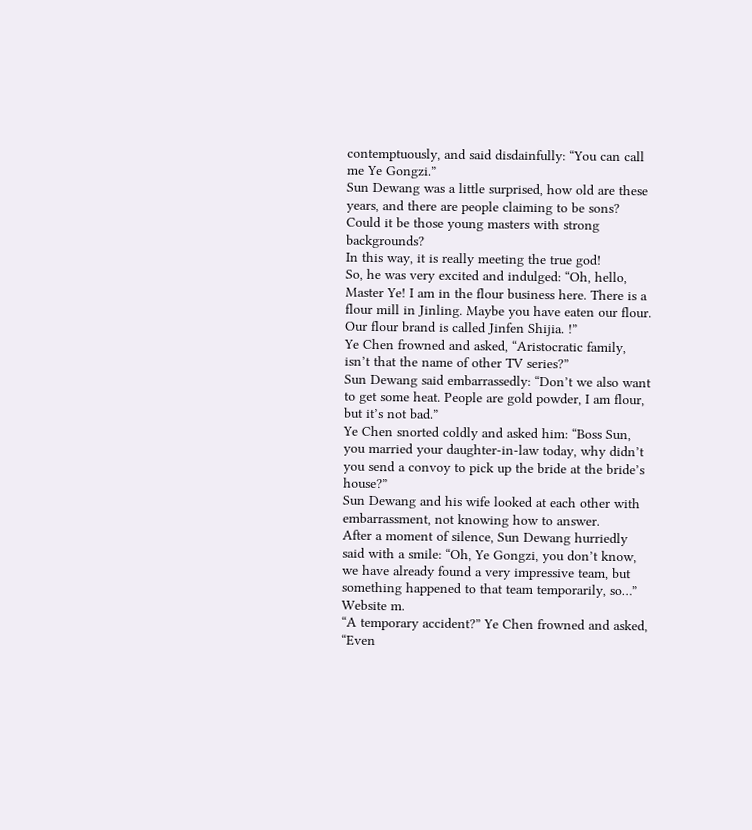contemptuously, and said disdainfully: “You can call me Ye Gongzi.”
Sun Dewang was a little surprised, how old are these years, and there are people claiming to be sons?
Could it be those young masters with strong backgrounds?
In this way, it is really meeting the true god!
So, he was very excited and indulged: “Oh, hello, Master Ye! I am in the flour business here. There is a flour mill in Jinling. Maybe you have eaten our flour. Our flour brand is called Jinfen Shijia. !”
Ye Chen frowned and asked, “Aristocratic family, isn’t that the name of other TV series?”
Sun Dewang said embarrassedly: “Don’t we also want to get some heat. People are gold powder, I am flour, but it’s not bad.”
Ye Chen snorted coldly and asked him: “Boss Sun, you married your daughter-in-law today, why didn’t you send a convoy to pick up the bride at the bride’s house?”
Sun Dewang and his wife looked at each other with embarrassment, not knowing how to answer.
After a moment of silence, Sun Dewang hurriedly said with a smile: “Oh, Ye Gongzi, you don’t know, we have already found a very impressive team, but something happened to that team temporarily, so…” Website m.
“A temporary accident?” Ye Chen frowned and asked, “Even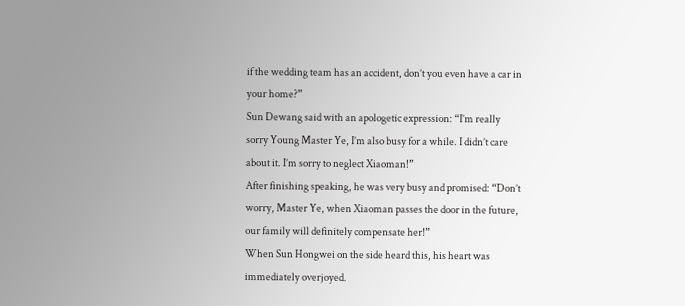if the wedding team has an accident, don’t you even have a car in your home?”
Sun Dewang said with an apologetic expression: “I’m really sorry Young Master Ye, I’m also busy for a while. I didn’t care about it. I’m sorry to neglect Xiaoman!”
After finishing speaking, he was very busy and promised: “Don’t worry, Master Ye, when Xiaoman passes the door in the future, our family will definitely compensate her!”
When Sun Hongwei on the side heard this, his heart was immediately overjoyed.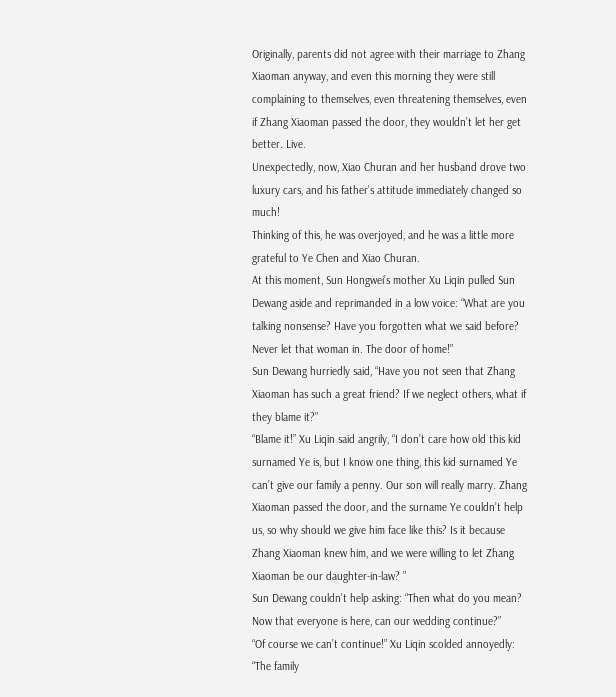Originally, parents did not agree with their marriage to Zhang Xiaoman anyway, and even this morning they were still complaining to themselves, even threatening themselves, even if Zhang Xiaoman passed the door, they wouldn’t let her get better. Live.
Unexpectedly, now, Xiao Churan and her husband drove two luxury cars, and his father’s attitude immediately changed so much!
Thinking of this, he was overjoyed, and he was a little more grateful to Ye Chen and Xiao Churan.
At this moment, Sun Hongwei’s mother Xu Liqin pulled Sun Dewang aside and reprimanded in a low voice: “What are you talking nonsense? Have you forgotten what we said before? Never let that woman in. The door of home!”
Sun Dewang hurriedly said, “Have you not seen that Zhang Xiaoman has such a great friend? If we neglect others, what if they blame it?”
“Blame it!” Xu Liqin said angrily, “I don’t care how old this kid surnamed Ye is, but I know one thing, this kid surnamed Ye can’t give our family a penny. Our son will really marry. Zhang Xiaoman passed the door, and the surname Ye couldn’t help us, so why should we give him face like this? Is it because Zhang Xiaoman knew him, and we were willing to let Zhang Xiaoman be our daughter-in-law? ”
Sun Dewang couldn’t help asking: “Then what do you mean? Now that everyone is here, can our wedding continue?”
“Of course we can’t continue!” Xu Liqin scolded annoyedly: “The family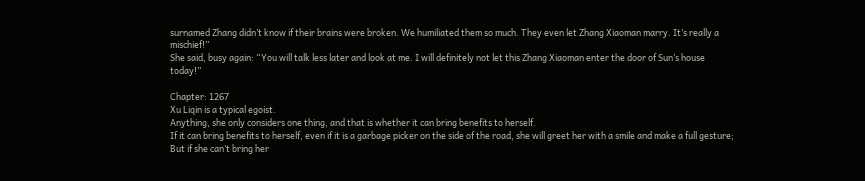surnamed Zhang didn’t know if their brains were broken. We humiliated them so much. They even let Zhang Xiaoman marry. It’s really a mischief!”
She said, busy again: “You will talk less later and look at me. I will definitely not let this Zhang Xiaoman enter the door of Sun’s house today!”

Chapter: 1267
Xu Liqin is a typical egoist.
Anything, she only considers one thing, and that is whether it can bring benefits to herself.
If it can bring benefits to herself, even if it is a garbage picker on the side of the road, she will greet her with a smile and make a full gesture;
But if she can’t bring her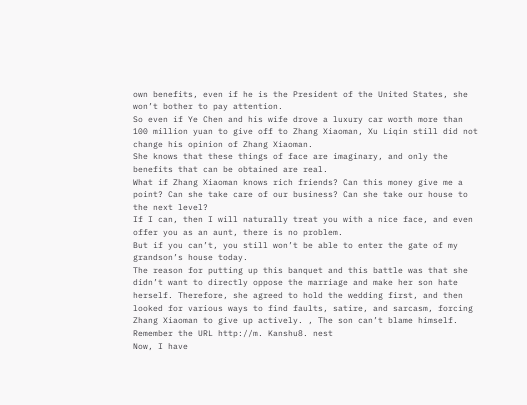own benefits, even if he is the President of the United States, she won’t bother to pay attention.
So even if Ye Chen and his wife drove a luxury car worth more than 100 million yuan to give off to Zhang Xiaoman, Xu Liqin still did not change his opinion of Zhang Xiaoman.
She knows that these things of face are imaginary, and only the benefits that can be obtained are real.
What if Zhang Xiaoman knows rich friends? Can this money give me a point? Can she take care of our business? Can she take our house to the next level?
If I can, then I will naturally treat you with a nice face, and even offer you as an aunt, there is no problem.
But if you can’t, you still won’t be able to enter the gate of my grandson’s house today.
The reason for putting up this banquet and this battle was that she didn’t want to directly oppose the marriage and make her son hate herself. Therefore, she agreed to hold the wedding first, and then looked for various ways to find faults, satire, and sarcasm, forcing Zhang Xiaoman to give up actively. , The son can’t blame himself. Remember the URL http://m. Kanshu8. nest
Now, I have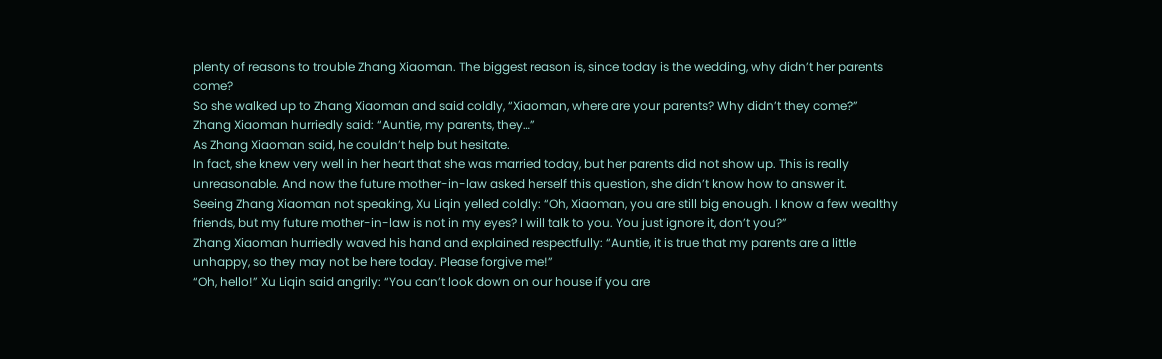plenty of reasons to trouble Zhang Xiaoman. The biggest reason is, since today is the wedding, why didn’t her parents come?
So she walked up to Zhang Xiaoman and said coldly, “Xiaoman, where are your parents? Why didn’t they come?”
Zhang Xiaoman hurriedly said: “Auntie, my parents, they…”
As Zhang Xiaoman said, he couldn’t help but hesitate.
In fact, she knew very well in her heart that she was married today, but her parents did not show up. This is really unreasonable. And now the future mother-in-law asked herself this question, she didn’t know how to answer it.
Seeing Zhang Xiaoman not speaking, Xu Liqin yelled coldly: “Oh, Xiaoman, you are still big enough. I know a few wealthy friends, but my future mother-in-law is not in my eyes? I will talk to you. You just ignore it, don’t you?”
Zhang Xiaoman hurriedly waved his hand and explained respectfully: “Auntie, it is true that my parents are a little unhappy, so they may not be here today. Please forgive me!”
“Oh, hello!” Xu Liqin said angrily: “You can’t look down on our house if you are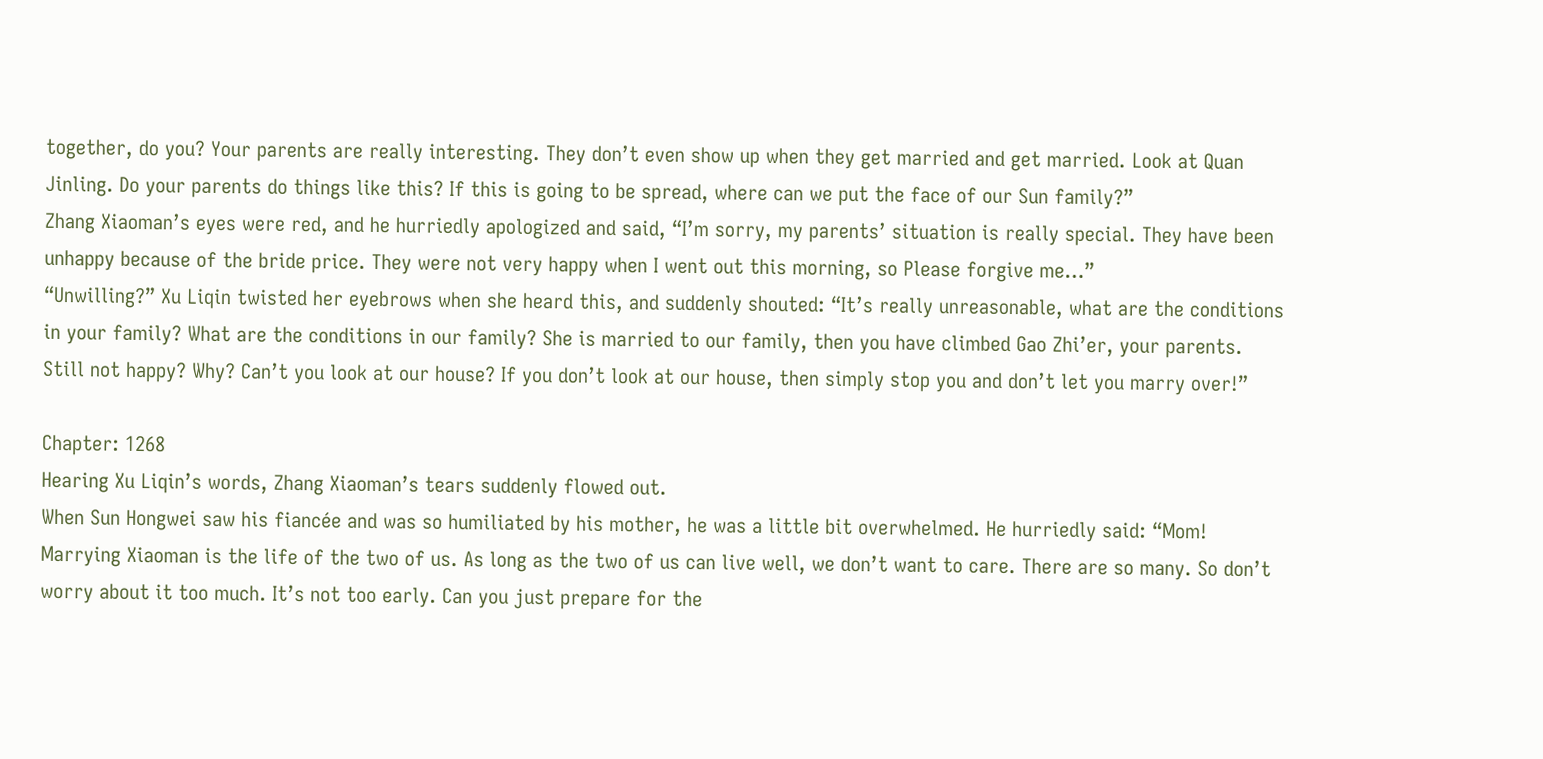together, do you? Your parents are really interesting. They don’t even show up when they get married and get married. Look at Quan Jinling. Do your parents do things like this? If this is going to be spread, where can we put the face of our Sun family?”
Zhang Xiaoman’s eyes were red, and he hurriedly apologized and said, “I’m sorry, my parents’ situation is really special. They have been unhappy because of the bride price. They were not very happy when I went out this morning, so Please forgive me…”
“Unwilling?” Xu Liqin twisted her eyebrows when she heard this, and suddenly shouted: “It’s really unreasonable, what are the conditions in your family? What are the conditions in our family? She is married to our family, then you have climbed Gao Zhi’er, your parents. Still not happy? Why? Can’t you look at our house? If you don’t look at our house, then simply stop you and don’t let you marry over!”

Chapter: 1268
Hearing Xu Liqin’s words, Zhang Xiaoman’s tears suddenly flowed out.
When Sun Hongwei saw his fiancée and was so humiliated by his mother, he was a little bit overwhelmed. He hurriedly said: “Mom! Marrying Xiaoman is the life of the two of us. As long as the two of us can live well, we don’t want to care. There are so many. So don’t worry about it too much. It’s not too early. Can you just prepare for the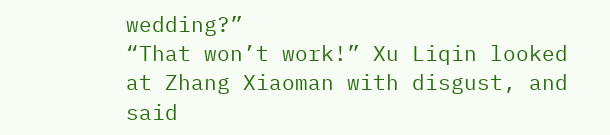wedding?”
“That won’t work!” Xu Liqin looked at Zhang Xiaoman with disgust, and said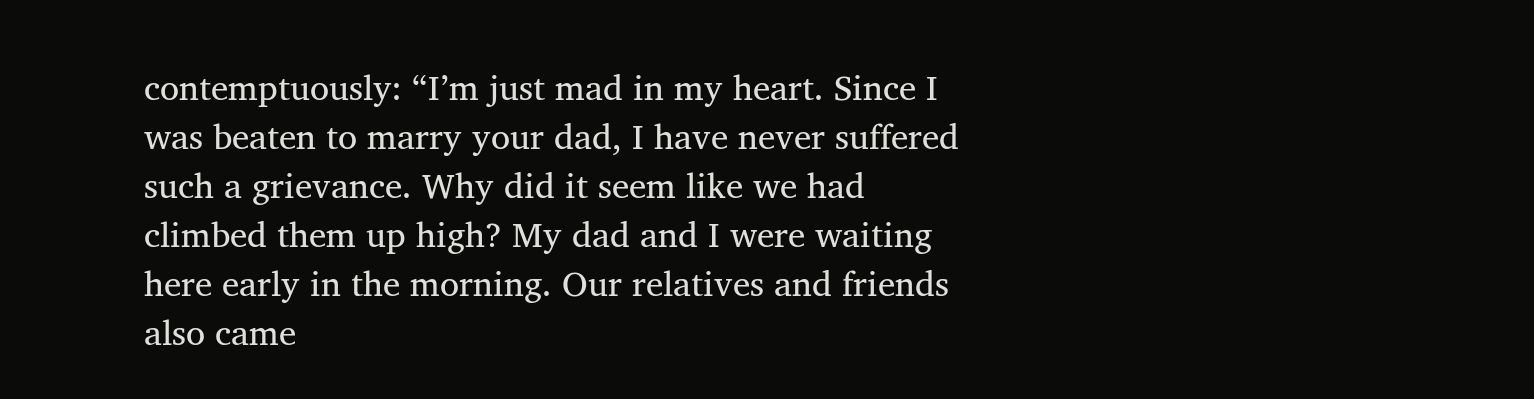contemptuously: “I’m just mad in my heart. Since I was beaten to marry your dad, I have never suffered such a grievance. Why did it seem like we had climbed them up high? My dad and I were waiting here early in the morning. Our relatives and friends also came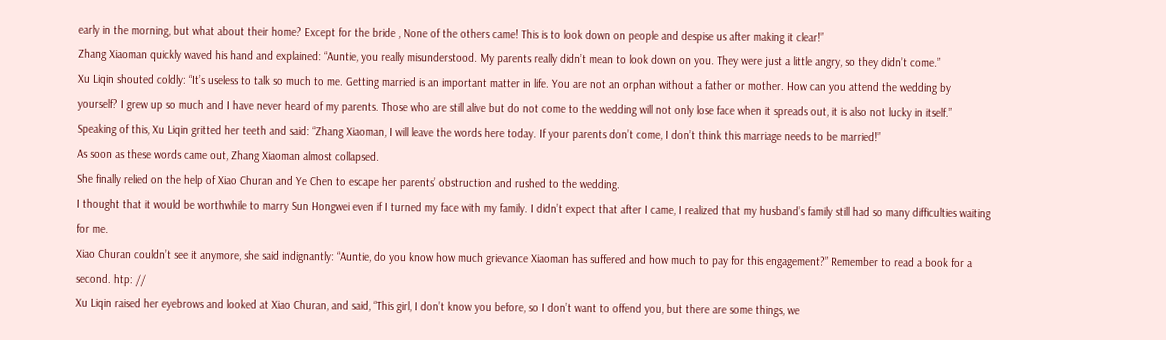early in the morning, but what about their home? Except for the bride , None of the others came! This is to look down on people and despise us after making it clear!”
Zhang Xiaoman quickly waved his hand and explained: “Auntie, you really misunderstood. My parents really didn’t mean to look down on you. They were just a little angry, so they didn’t come.”
Xu Liqin shouted coldly: “It’s useless to talk so much to me. Getting married is an important matter in life. You are not an orphan without a father or mother. How can you attend the wedding by yourself? I grew up so much and I have never heard of my parents. Those who are still alive but do not come to the wedding will not only lose face when it spreads out, it is also not lucky in itself.”
Speaking of this, Xu Liqin gritted her teeth and said: “Zhang Xiaoman, I will leave the words here today. If your parents don’t come, I don’t think this marriage needs to be married!”
As soon as these words came out, Zhang Xiaoman almost collapsed.
She finally relied on the help of Xiao Churan and Ye Chen to escape her parents’ obstruction and rushed to the wedding.
I thought that it would be worthwhile to marry Sun Hongwei even if I turned my face with my family. I didn’t expect that after I came, I realized that my husband’s family still had so many difficulties waiting for me.
Xiao Churan couldn’t see it anymore, she said indignantly: “Auntie, do you know how much grievance Xiaoman has suffered and how much to pay for this engagement?” Remember to read a book for a second. htp: //
Xu Liqin raised her eyebrows and looked at Xiao Churan, and said, “This girl, I don’t know you before, so I don’t want to offend you, but there are some things, we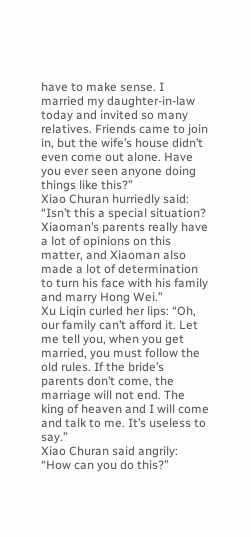have to make sense. I married my daughter-in-law today and invited so many relatives. Friends came to join in, but the wife’s house didn’t even come out alone. Have you ever seen anyone doing things like this?”
Xiao Churan hurriedly said: “Isn’t this a special situation? Xiaoman’s parents really have a lot of opinions on this matter, and Xiaoman also made a lot of determination to turn his face with his family and marry Hong Wei.”
Xu Liqin curled her lips: “Oh, our family can’t afford it. Let me tell you, when you get married, you must follow the old rules. If the bride’s parents don’t come, the marriage will not end. The king of heaven and I will come and talk to me. It’s useless to say.”
Xiao Churan said angrily: “How can you do this?”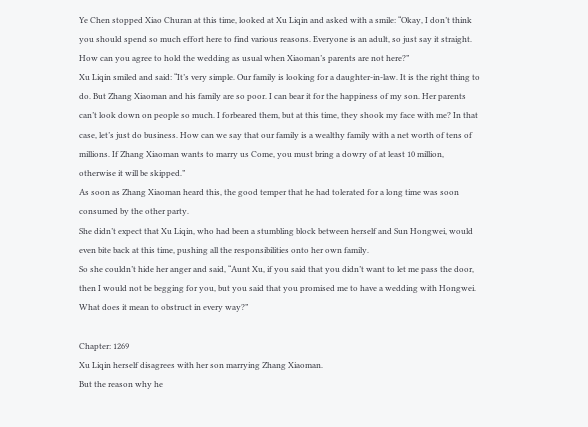Ye Chen stopped Xiao Churan at this time, looked at Xu Liqin and asked with a smile: “Okay, I don’t think you should spend so much effort here to find various reasons. Everyone is an adult, so just say it straight. How can you agree to hold the wedding as usual when Xiaoman’s parents are not here?”
Xu Liqin smiled and said: “It’s very simple. Our family is looking for a daughter-in-law. It is the right thing to do. But Zhang Xiaoman and his family are so poor. I can bear it for the happiness of my son. Her parents can’t look down on people so much. I forbeared them, but at this time, they shook my face with me? In that case, let’s just do business. How can we say that our family is a wealthy family with a net worth of tens of millions. If Zhang Xiaoman wants to marry us Come, you must bring a dowry of at least 10 million, otherwise it will be skipped.”
As soon as Zhang Xiaoman heard this, the good temper that he had tolerated for a long time was soon consumed by the other party.
She didn’t expect that Xu Liqin, who had been a stumbling block between herself and Sun Hongwei, would even bite back at this time, pushing all the responsibilities onto her own family.
So she couldn’t hide her anger and said, “Aunt Xu, if you said that you didn’t want to let me pass the door, then I would not be begging for you, but you said that you promised me to have a wedding with Hongwei. What does it mean to obstruct in every way?”

Chapter: 1269
Xu Liqin herself disagrees with her son marrying Zhang Xiaoman.
But the reason why he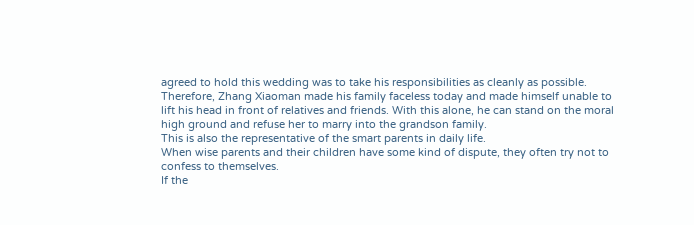agreed to hold this wedding was to take his responsibilities as cleanly as possible.
Therefore, Zhang Xiaoman made his family faceless today and made himself unable to lift his head in front of relatives and friends. With this alone, he can stand on the moral high ground and refuse her to marry into the grandson family.
This is also the representative of the smart parents in daily life.
When wise parents and their children have some kind of dispute, they often try not to confess to themselves.
If the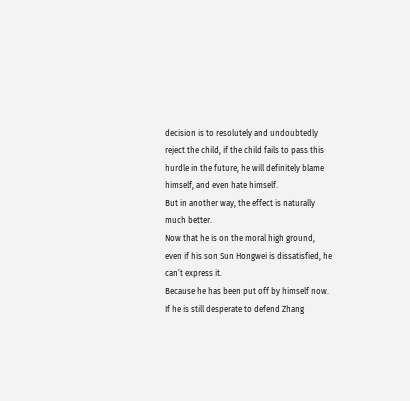decision is to resolutely and undoubtedly reject the child, if the child fails to pass this hurdle in the future, he will definitely blame himself, and even hate himself.
But in another way, the effect is naturally much better.
Now that he is on the moral high ground, even if his son Sun Hongwei is dissatisfied, he can’t express it.
Because he has been put off by himself now.
If he is still desperate to defend Zhang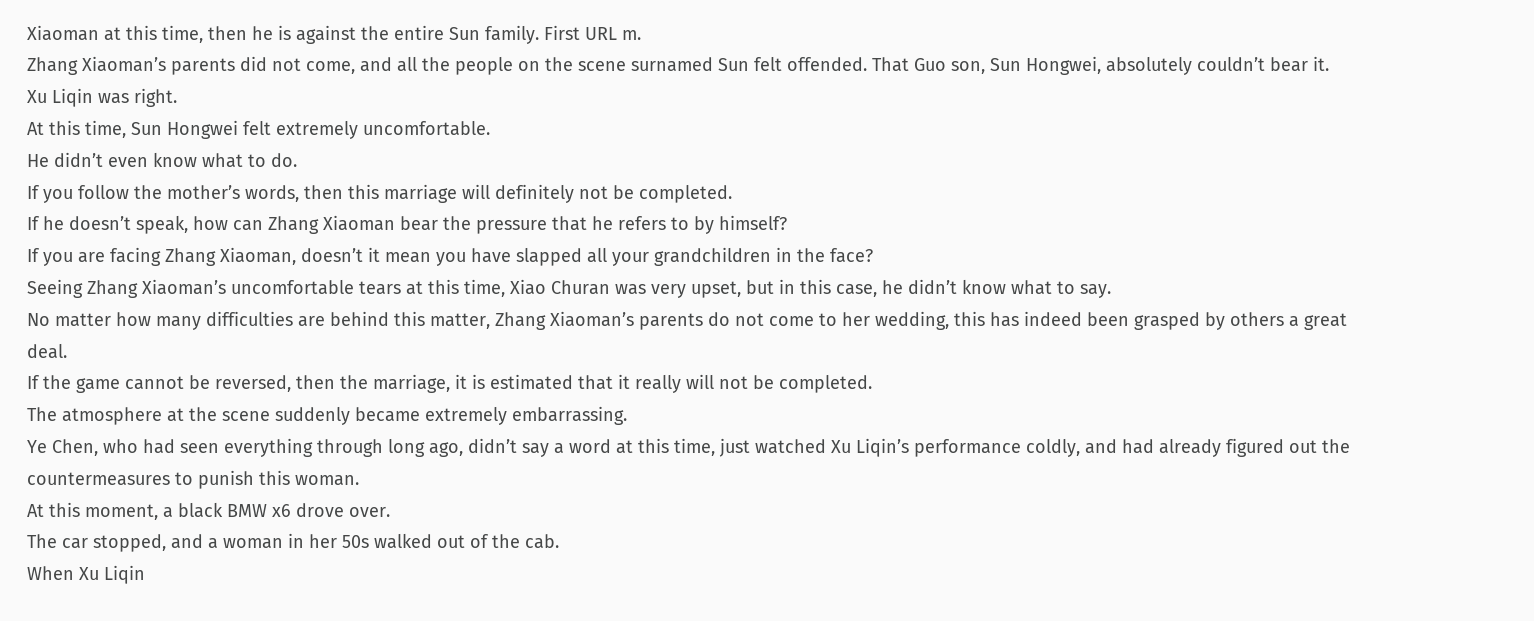Xiaoman at this time, then he is against the entire Sun family. First URL m.
Zhang Xiaoman’s parents did not come, and all the people on the scene surnamed Sun felt offended. That Guo son, Sun Hongwei, absolutely couldn’t bear it.
Xu Liqin was right.
At this time, Sun Hongwei felt extremely uncomfortable.
He didn’t even know what to do.
If you follow the mother’s words, then this marriage will definitely not be completed.
If he doesn’t speak, how can Zhang Xiaoman bear the pressure that he refers to by himself?
If you are facing Zhang Xiaoman, doesn’t it mean you have slapped all your grandchildren in the face?
Seeing Zhang Xiaoman’s uncomfortable tears at this time, Xiao Churan was very upset, but in this case, he didn’t know what to say.
No matter how many difficulties are behind this matter, Zhang Xiaoman’s parents do not come to her wedding, this has indeed been grasped by others a great deal.
If the game cannot be reversed, then the marriage, it is estimated that it really will not be completed.
The atmosphere at the scene suddenly became extremely embarrassing.
Ye Chen, who had seen everything through long ago, didn’t say a word at this time, just watched Xu Liqin’s performance coldly, and had already figured out the countermeasures to punish this woman.
At this moment, a black BMW x6 drove over.
The car stopped, and a woman in her 50s walked out of the cab.
When Xu Liqin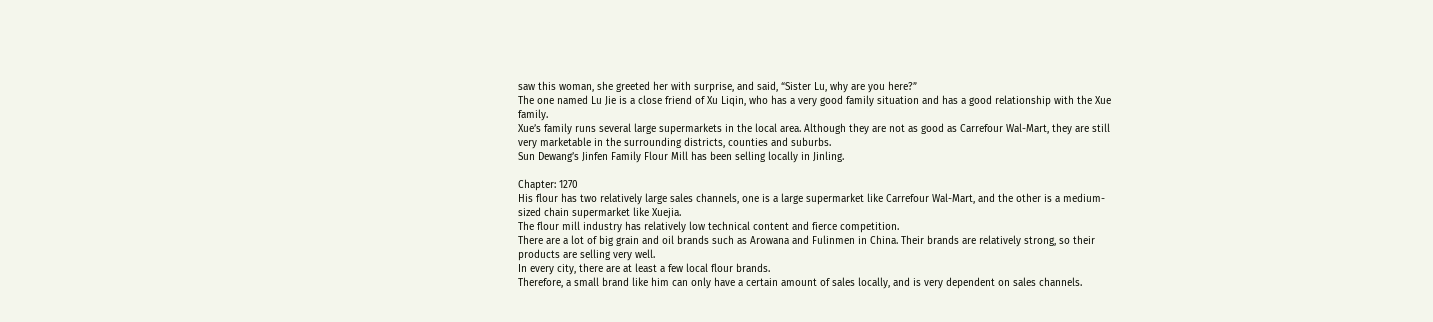saw this woman, she greeted her with surprise, and said, “Sister Lu, why are you here?”
The one named Lu Jie is a close friend of Xu Liqin, who has a very good family situation and has a good relationship with the Xue family.
Xue’s family runs several large supermarkets in the local area. Although they are not as good as Carrefour Wal-Mart, they are still very marketable in the surrounding districts, counties and suburbs.
Sun Dewang’s Jinfen Family Flour Mill has been selling locally in Jinling.

Chapter: 1270
His flour has two relatively large sales channels, one is a large supermarket like Carrefour Wal-Mart, and the other is a medium-sized chain supermarket like Xuejia.
The flour mill industry has relatively low technical content and fierce competition.
There are a lot of big grain and oil brands such as Arowana and Fulinmen in China. Their brands are relatively strong, so their products are selling very well.
In every city, there are at least a few local flour brands.
Therefore, a small brand like him can only have a certain amount of sales locally, and is very dependent on sales channels.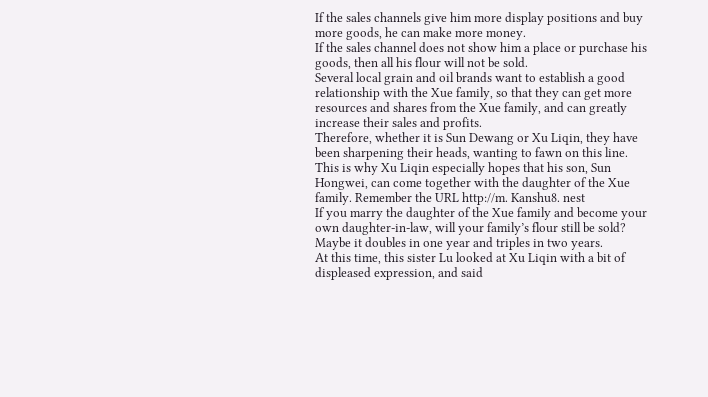If the sales channels give him more display positions and buy more goods, he can make more money.
If the sales channel does not show him a place or purchase his goods, then all his flour will not be sold.
Several local grain and oil brands want to establish a good relationship with the Xue family, so that they can get more resources and shares from the Xue family, and can greatly increase their sales and profits.
Therefore, whether it is Sun Dewang or Xu Liqin, they have been sharpening their heads, wanting to fawn on this line.
This is why Xu Liqin especially hopes that his son, Sun Hongwei, can come together with the daughter of the Xue family. Remember the URL http://m. Kanshu8. nest
If you marry the daughter of the Xue family and become your own daughter-in-law, will your family’s flour still be sold? Maybe it doubles in one year and triples in two years.
At this time, this sister Lu looked at Xu Liqin with a bit of displeased expression, and said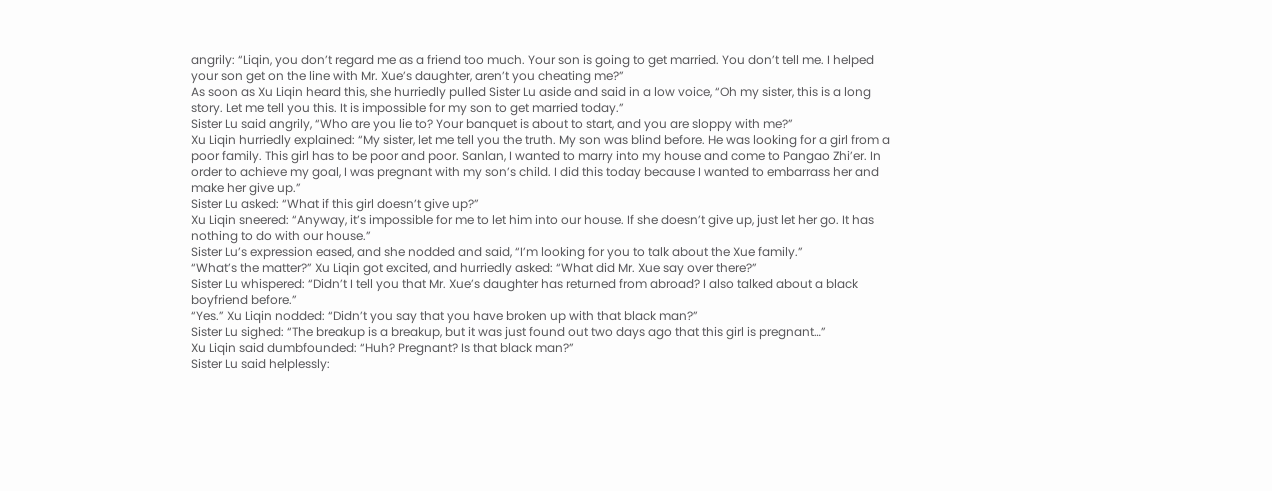angrily: “Liqin, you don’t regard me as a friend too much. Your son is going to get married. You don’t tell me. I helped your son get on the line with Mr. Xue’s daughter, aren’t you cheating me?”
As soon as Xu Liqin heard this, she hurriedly pulled Sister Lu aside and said in a low voice, “Oh my sister, this is a long story. Let me tell you this. It is impossible for my son to get married today.”
Sister Lu said angrily, “Who are you lie to? Your banquet is about to start, and you are sloppy with me?”
Xu Liqin hurriedly explained: “My sister, let me tell you the truth. My son was blind before. He was looking for a girl from a poor family. This girl has to be poor and poor. Sanlan, I wanted to marry into my house and come to Pangao Zhi’er. In order to achieve my goal, I was pregnant with my son’s child. I did this today because I wanted to embarrass her and make her give up.”
Sister Lu asked: “What if this girl doesn’t give up?”
Xu Liqin sneered: “Anyway, it’s impossible for me to let him into our house. If she doesn’t give up, just let her go. It has nothing to do with our house.”
Sister Lu’s expression eased, and she nodded and said, “I’m looking for you to talk about the Xue family.”
“What’s the matter?” Xu Liqin got excited, and hurriedly asked: “What did Mr. Xue say over there?”
Sister Lu whispered: “Didn’t I tell you that Mr. Xue’s daughter has returned from abroad? I also talked about a black boyfriend before.”
“Yes.” Xu Liqin nodded: “Didn’t you say that you have broken up with that black man?”
Sister Lu sighed: “The breakup is a breakup, but it was just found out two days ago that this girl is pregnant…”
Xu Liqin said dumbfounded: “Huh? Pregnant? Is that black man?”
Sister Lu said helplessly: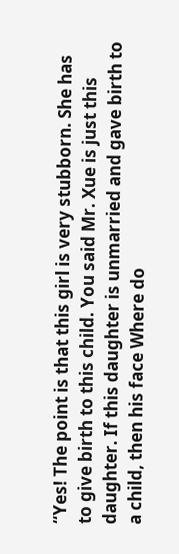“Yes! The point is that this girl is very stubborn. She has to give birth to this child. You said Mr. Xue is just this daughter. If this daughter is unmarried and gave birth to a child, then his face Where do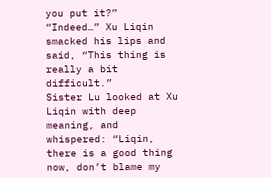you put it?”
“Indeed…” Xu Liqin smacked his lips and said, “This thing is really a bit difficult.”
Sister Lu looked at Xu Liqin with deep meaning, and whispered: “Liqin, there is a good thing now, don’t blame my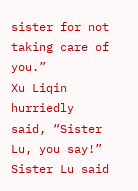sister for not taking care of you.”
Xu Liqin hurriedly said, “Sister Lu, you say!”
Sister Lu said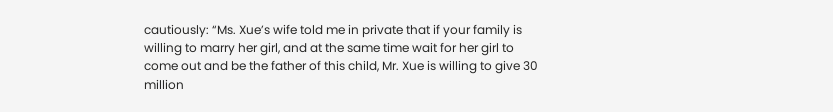cautiously: “Ms. Xue’s wife told me in private that if your family is willing to marry her girl, and at the same time wait for her girl to come out and be the father of this child, Mr. Xue is willing to give 30 million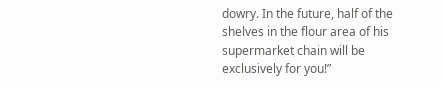dowry. In the future, half of the shelves in the flour area of his supermarket chain will be exclusively for you!”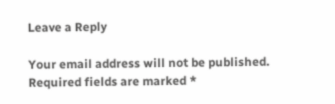Leave a Reply

Your email address will not be published. Required fields are marked *